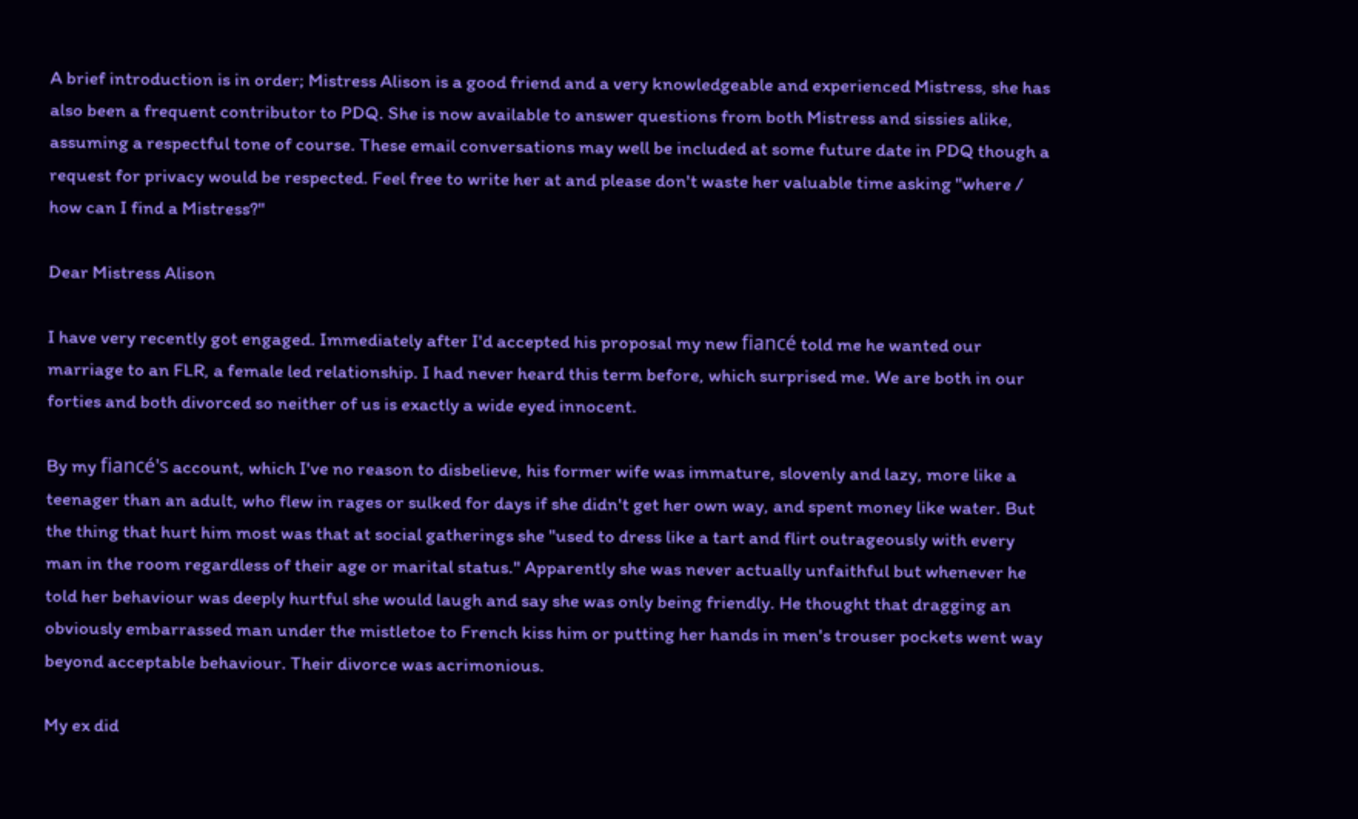A brief introduction is in order; Mistress Alison is a good friend and a very knowledgeable and experienced Mistress, she has also been a frequent contributor to PDQ. She is now available to answer questions from both Mistress and sissies alike, assuming a respectful tone of course. These email conversations may well be included at some future date in PDQ though a request for privacy would be respected. Feel free to write her at and please don't waste her valuable time asking "where / how can I find a Mistress?"

Dear Mistress Alison

I have very recently got engaged. Immediately after I'd accepted his proposal my new fiancé told me he wanted our marriage to an FLR, a female led relationship. I had never heard this term before, which surprised me. We are both in our forties and both divorced so neither of us is exactly a wide eyed innocent.

By my fiancé's account, which I've no reason to disbelieve, his former wife was immature, slovenly and lazy, more like a teenager than an adult, who flew in rages or sulked for days if she didn't get her own way, and spent money like water. But the thing that hurt him most was that at social gatherings she "used to dress like a tart and flirt outrageously with every man in the room regardless of their age or marital status." Apparently she was never actually unfaithful but whenever he told her behaviour was deeply hurtful she would laugh and say she was only being friendly. He thought that dragging an obviously embarrassed man under the mistletoe to French kiss him or putting her hands in men's trouser pockets went way beyond acceptable behaviour. Their divorce was acrimonious.

My ex did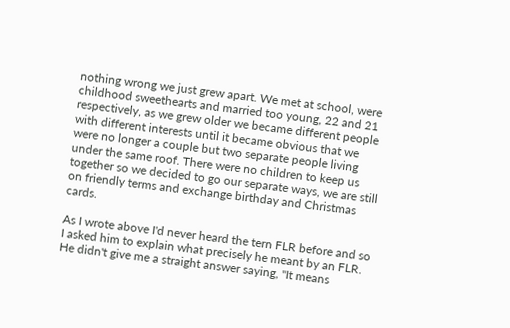nothing wrong we just grew apart. We met at school, were childhood sweethearts and married too young, 22 and 21 respectively, as we grew older we became different people with different interests until it became obvious that we were no longer a couple but two separate people living under the same roof. There were no children to keep us together so we decided to go our separate ways, we are still on friendly terms and exchange birthday and Christmas cards.

As I wrote above I'd never heard the tern FLR before and so I asked him to explain what precisely he meant by an FLR. He didn't give me a straight answer saying, "It means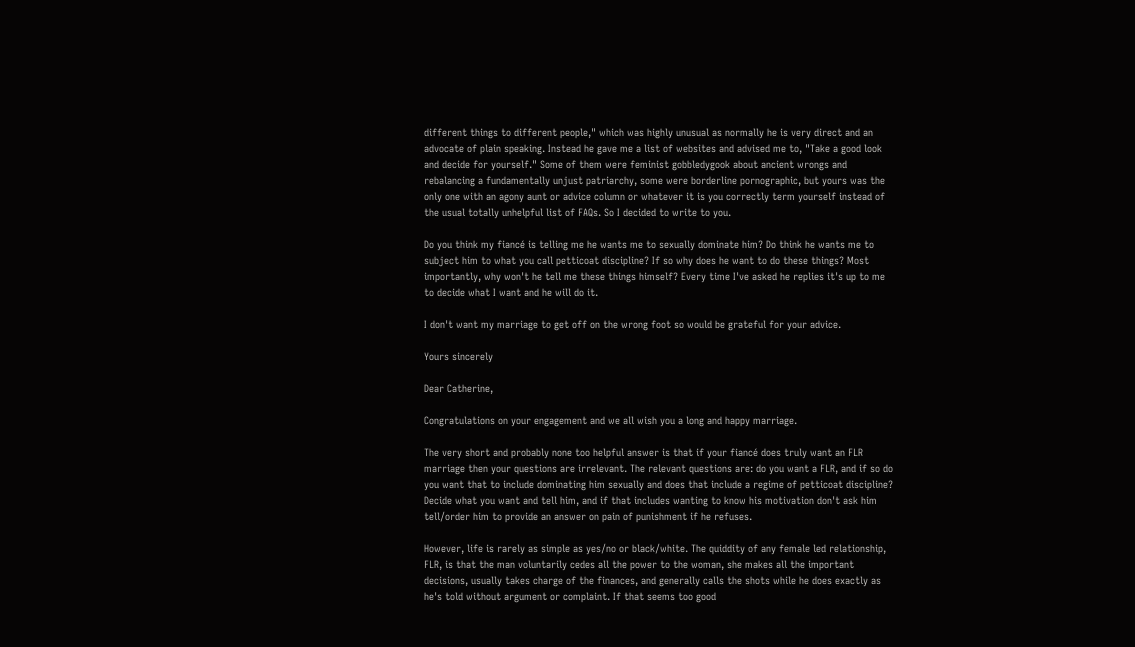different things to different people," which was highly unusual as normally he is very direct and an advocate of plain speaking. Instead he gave me a list of websites and advised me to, "Take a good look and decide for yourself." Some of them were feminist gobbledygook about ancient wrongs and rebalancing a fundamentally unjust patriarchy, some were borderline pornographic, but yours was the only one with an agony aunt or advice column or whatever it is you correctly term yourself instead of the usual totally unhelpful list of FAQs. So I decided to write to you.

Do you think my fiancé is telling me he wants me to sexually dominate him? Do think he wants me to subject him to what you call petticoat discipline? If so why does he want to do these things? Most importantly, why won't he tell me these things himself? Every time I've asked he replies it's up to me to decide what I want and he will do it.

I don't want my marriage to get off on the wrong foot so would be grateful for your advice.

Yours sincerely

Dear Catherine,

Congratulations on your engagement and we all wish you a long and happy marriage.

The very short and probably none too helpful answer is that if your fiancé does truly want an FLR marriage then your questions are irrelevant. The relevant questions are: do you want a FLR, and if so do you want that to include dominating him sexually and does that include a regime of petticoat discipline? Decide what you want and tell him, and if that includes wanting to know his motivation don't ask him tell/order him to provide an answer on pain of punishment if he refuses.

However, life is rarely as simple as yes/no or black/white. The quiddity of any female led relationship, FLR, is that the man voluntarily cedes all the power to the woman, she makes all the important decisions, usually takes charge of the finances, and generally calls the shots while he does exactly as he's told without argument or complaint. If that seems too good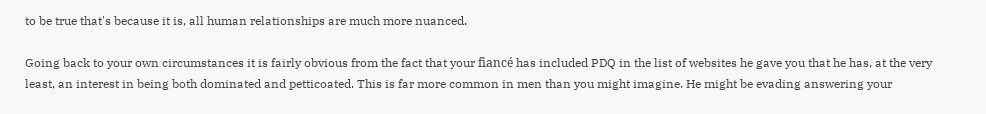to be true that's because it is, all human relationships are much more nuanced.

Going back to your own circumstances it is fairly obvious from the fact that your fiancé has included PDQ in the list of websites he gave you that he has, at the very least, an interest in being both dominated and petticoated. This is far more common in men than you might imagine. He might be evading answering your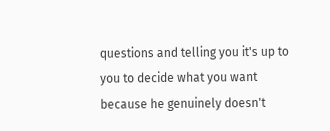questions and telling you it's up to you to decide what you want because he genuinely doesn't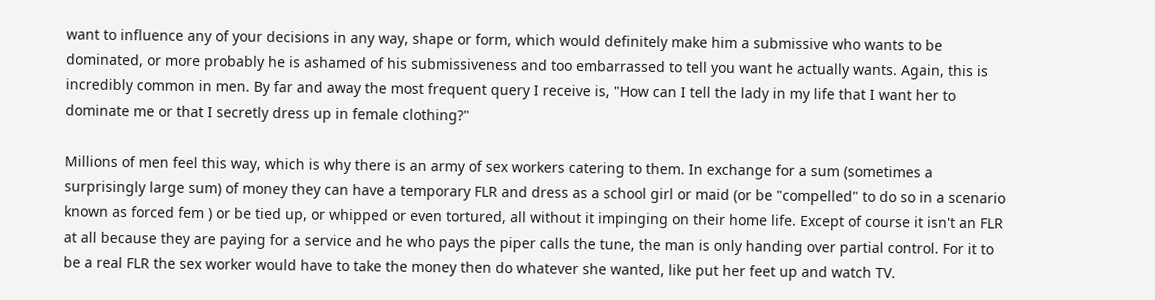want to influence any of your decisions in any way, shape or form, which would definitely make him a submissive who wants to be dominated, or more probably he is ashamed of his submissiveness and too embarrassed to tell you want he actually wants. Again, this is incredibly common in men. By far and away the most frequent query I receive is, "How can I tell the lady in my life that I want her to dominate me or that I secretly dress up in female clothing?"

Millions of men feel this way, which is why there is an army of sex workers catering to them. In exchange for a sum (sometimes a surprisingly large sum) of money they can have a temporary FLR and dress as a school girl or maid (or be "compelled" to do so in a scenario known as forced fem ) or be tied up, or whipped or even tortured, all without it impinging on their home life. Except of course it isn't an FLR at all because they are paying for a service and he who pays the piper calls the tune, the man is only handing over partial control. For it to be a real FLR the sex worker would have to take the money then do whatever she wanted, like put her feet up and watch TV.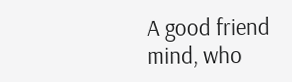A good friend mind, who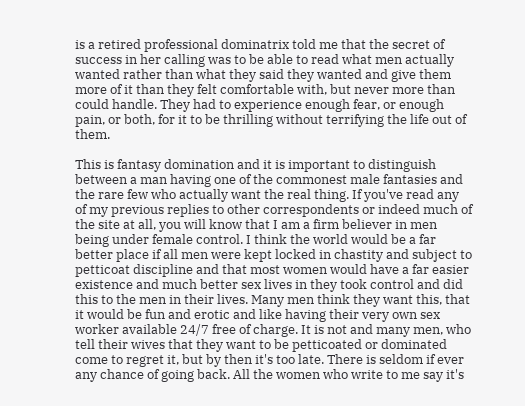is a retired professional dominatrix told me that the secret of success in her calling was to be able to read what men actually wanted rather than what they said they wanted and give them more of it than they felt comfortable with, but never more than could handle. They had to experience enough fear, or enough pain, or both, for it to be thrilling without terrifying the life out of them.

This is fantasy domination and it is important to distinguish between a man having one of the commonest male fantasies and the rare few who actually want the real thing. If you've read any of my previous replies to other correspondents or indeed much of the site at all, you will know that I am a firm believer in men being under female control. I think the world would be a far better place if all men were kept locked in chastity and subject to petticoat discipline and that most women would have a far easier existence and much better sex lives in they took control and did this to the men in their lives. Many men think they want this, that it would be fun and erotic and like having their very own sex worker available 24/7 free of charge. It is not and many men, who tell their wives that they want to be petticoated or dominated come to regret it, but by then it's too late. There is seldom if ever any chance of going back. All the women who write to me say it's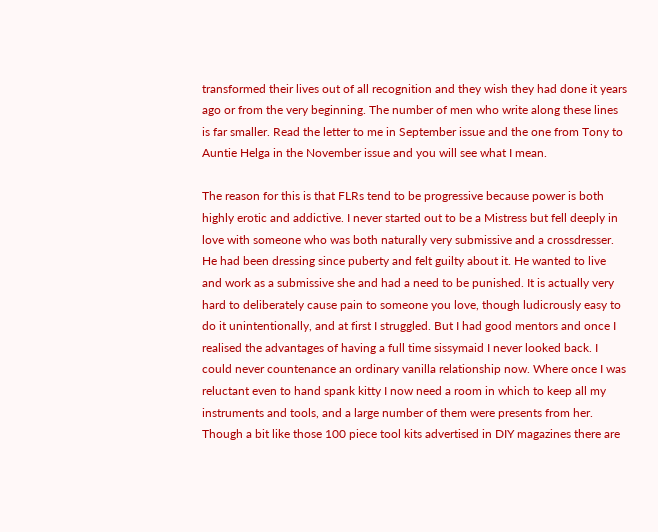transformed their lives out of all recognition and they wish they had done it years ago or from the very beginning. The number of men who write along these lines is far smaller. Read the letter to me in September issue and the one from Tony to Auntie Helga in the November issue and you will see what I mean.

The reason for this is that FLRs tend to be progressive because power is both highly erotic and addictive. I never started out to be a Mistress but fell deeply in love with someone who was both naturally very submissive and a crossdresser. He had been dressing since puberty and felt guilty about it. He wanted to live and work as a submissive she and had a need to be punished. It is actually very hard to deliberately cause pain to someone you love, though ludicrously easy to do it unintentionally, and at first I struggled. But I had good mentors and once I realised the advantages of having a full time sissymaid I never looked back. I could never countenance an ordinary vanilla relationship now. Where once I was reluctant even to hand spank kitty I now need a room in which to keep all my instruments and tools, and a large number of them were presents from her. Though a bit like those 100 piece tool kits advertised in DIY magazines there are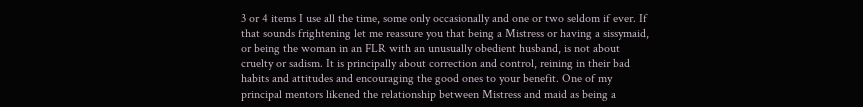3 or 4 items I use all the time, some only occasionally and one or two seldom if ever. If that sounds frightening let me reassure you that being a Mistress or having a sissymaid, or being the woman in an FLR with an unusually obedient husband, is not about cruelty or sadism. It is principally about correction and control, reining in their bad habits and attitudes and encouraging the good ones to your benefit. One of my principal mentors likened the relationship between Mistress and maid as being a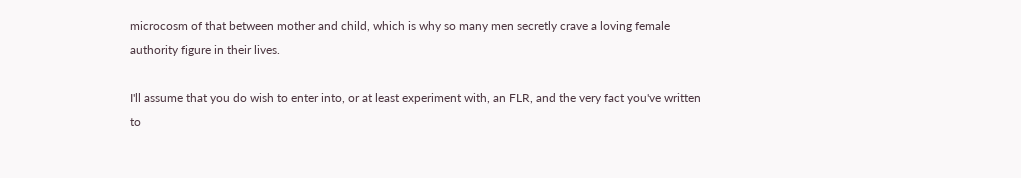microcosm of that between mother and child, which is why so many men secretly crave a loving female authority figure in their lives.

I'll assume that you do wish to enter into, or at least experiment with, an FLR, and the very fact you've written to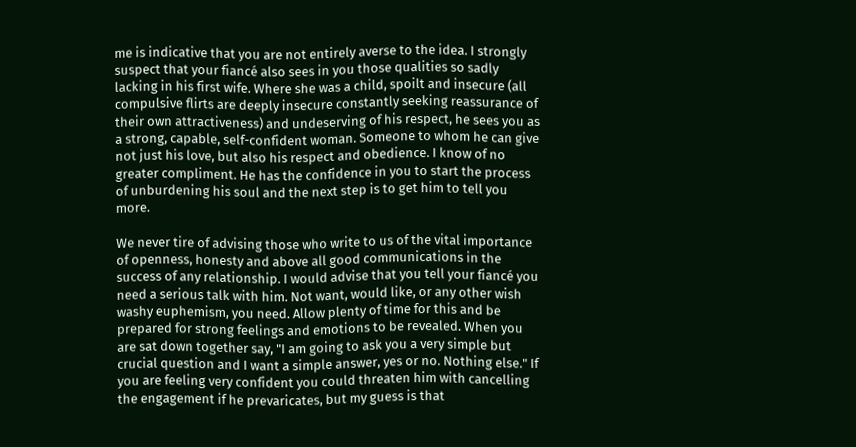me is indicative that you are not entirely averse to the idea. I strongly suspect that your fiancé also sees in you those qualities so sadly lacking in his first wife. Where she was a child, spoilt and insecure (all compulsive flirts are deeply insecure constantly seeking reassurance of their own attractiveness) and undeserving of his respect, he sees you as a strong, capable, self-confident woman. Someone to whom he can give not just his love, but also his respect and obedience. I know of no greater compliment. He has the confidence in you to start the process of unburdening his soul and the next step is to get him to tell you more.

We never tire of advising those who write to us of the vital importance of openness, honesty and above all good communications in the success of any relationship. I would advise that you tell your fiancé you need a serious talk with him. Not want, would like, or any other wish washy euphemism, you need. Allow plenty of time for this and be prepared for strong feelings and emotions to be revealed. When you are sat down together say, "I am going to ask you a very simple but crucial question and I want a simple answer, yes or no. Nothing else." If you are feeling very confident you could threaten him with cancelling the engagement if he prevaricates, but my guess is that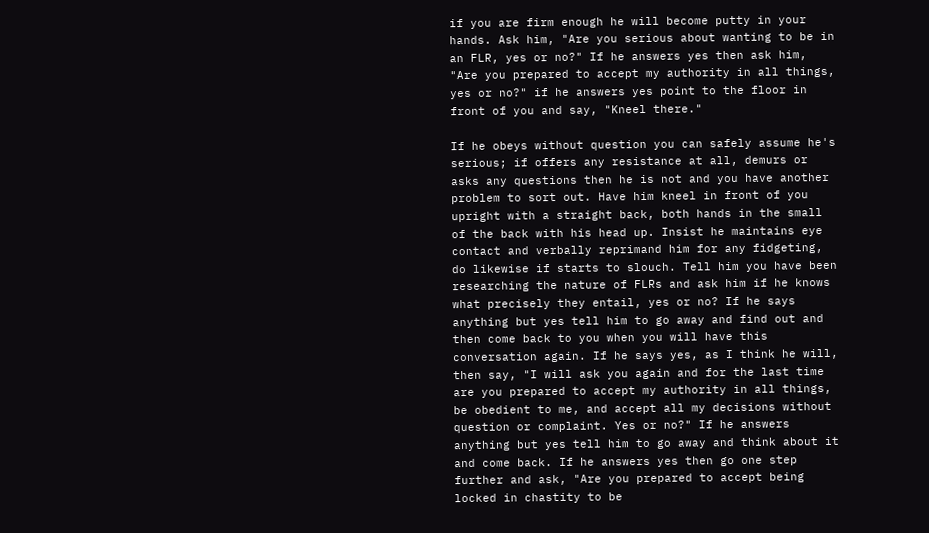if you are firm enough he will become putty in your hands. Ask him, "Are you serious about wanting to be in an FLR, yes or no?" If he answers yes then ask him, "Are you prepared to accept my authority in all things, yes or no?" if he answers yes point to the floor in front of you and say, "Kneel there."

If he obeys without question you can safely assume he's serious; if offers any resistance at all, demurs or asks any questions then he is not and you have another problem to sort out. Have him kneel in front of you upright with a straight back, both hands in the small of the back with his head up. Insist he maintains eye contact and verbally reprimand him for any fidgeting, do likewise if starts to slouch. Tell him you have been researching the nature of FLRs and ask him if he knows what precisely they entail, yes or no? If he says anything but yes tell him to go away and find out and then come back to you when you will have this conversation again. If he says yes, as I think he will, then say, "I will ask you again and for the last time are you prepared to accept my authority in all things, be obedient to me, and accept all my decisions without question or complaint. Yes or no?" If he answers anything but yes tell him to go away and think about it and come back. If he answers yes then go one step further and ask, "Are you prepared to accept being locked in chastity to be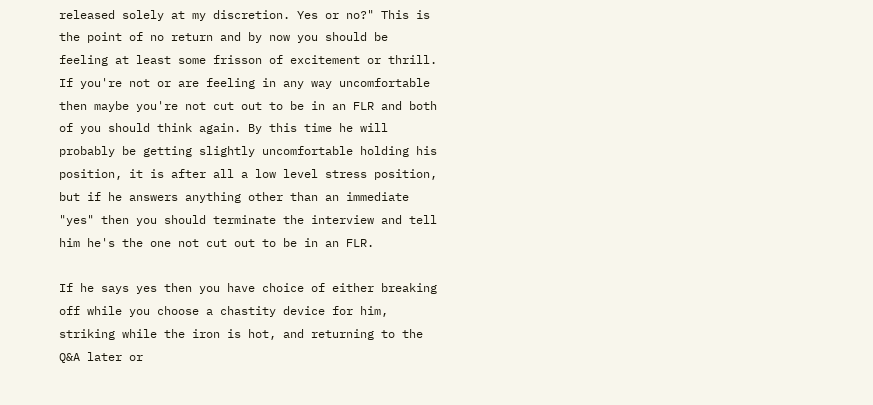released solely at my discretion. Yes or no?" This is the point of no return and by now you should be feeling at least some frisson of excitement or thrill. If you're not or are feeling in any way uncomfortable then maybe you're not cut out to be in an FLR and both of you should think again. By this time he will probably be getting slightly uncomfortable holding his position, it is after all a low level stress position, but if he answers anything other than an immediate "yes" then you should terminate the interview and tell him he's the one not cut out to be in an FLR.

If he says yes then you have choice of either breaking off while you choose a chastity device for him, striking while the iron is hot, and returning to the Q&A later or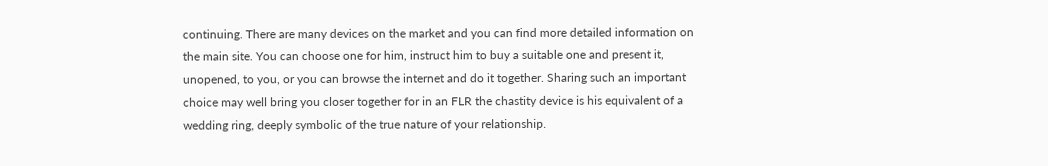continuing. There are many devices on the market and you can find more detailed information on the main site. You can choose one for him, instruct him to buy a suitable one and present it, unopened, to you, or you can browse the internet and do it together. Sharing such an important choice may well bring you closer together for in an FLR the chastity device is his equivalent of a wedding ring, deeply symbolic of the true nature of your relationship.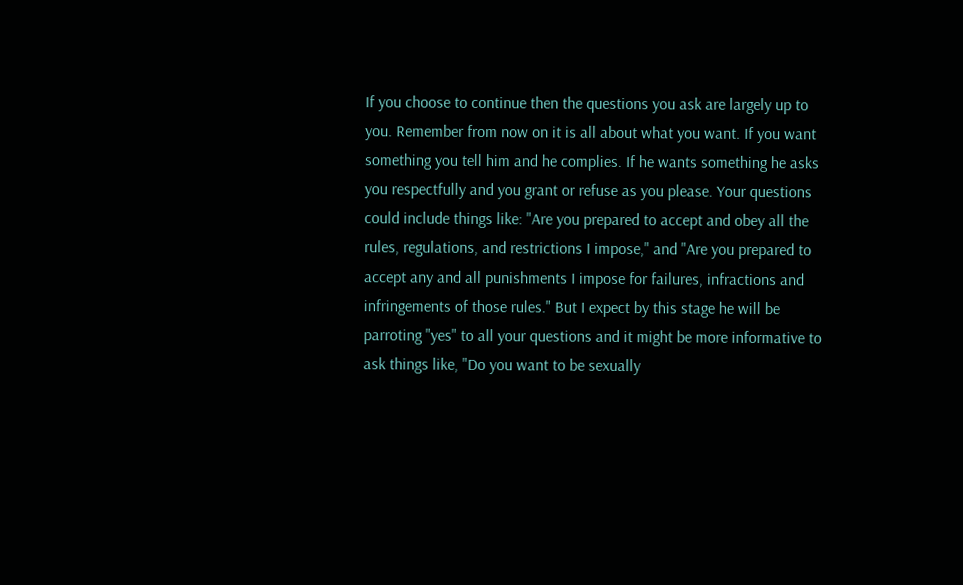If you choose to continue then the questions you ask are largely up to you. Remember from now on it is all about what you want. If you want something you tell him and he complies. If he wants something he asks you respectfully and you grant or refuse as you please. Your questions could include things like: "Are you prepared to accept and obey all the rules, regulations, and restrictions I impose," and "Are you prepared to accept any and all punishments I impose for failures, infractions and infringements of those rules." But I expect by this stage he will be parroting "yes" to all your questions and it might be more informative to ask things like, "Do you want to be sexually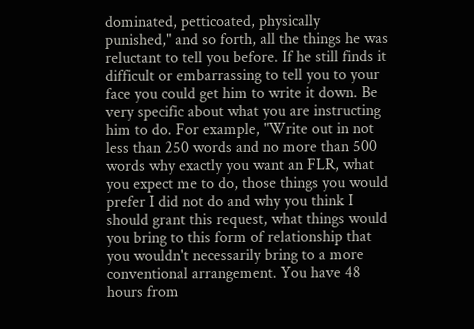dominated, petticoated, physically punished," and so forth, all the things he was reluctant to tell you before. If he still finds it difficult or embarrassing to tell you to your face you could get him to write it down. Be very specific about what you are instructing him to do. For example, "Write out in not less than 250 words and no more than 500 words why exactly you want an FLR, what you expect me to do, those things you would prefer I did not do and why you think I should grant this request, what things would you bring to this form of relationship that you wouldn't necessarily bring to a more conventional arrangement. You have 48 hours from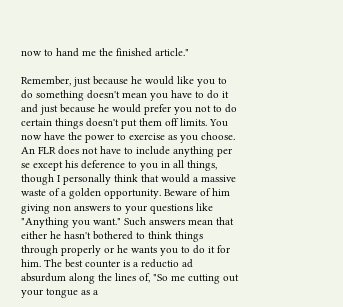now to hand me the finished article."

Remember, just because he would like you to do something doesn't mean you have to do it and just because he would prefer you not to do certain things doesn't put them off limits. You now have the power to exercise as you choose. An FLR does not have to include anything per se except his deference to you in all things, though I personally think that would a massive waste of a golden opportunity. Beware of him giving non answers to your questions like "Anything you want." Such answers mean that either he hasn't bothered to think things through properly or he wants you to do it for him. The best counter is a reductio ad absurdum along the lines of, "So me cutting out your tongue as a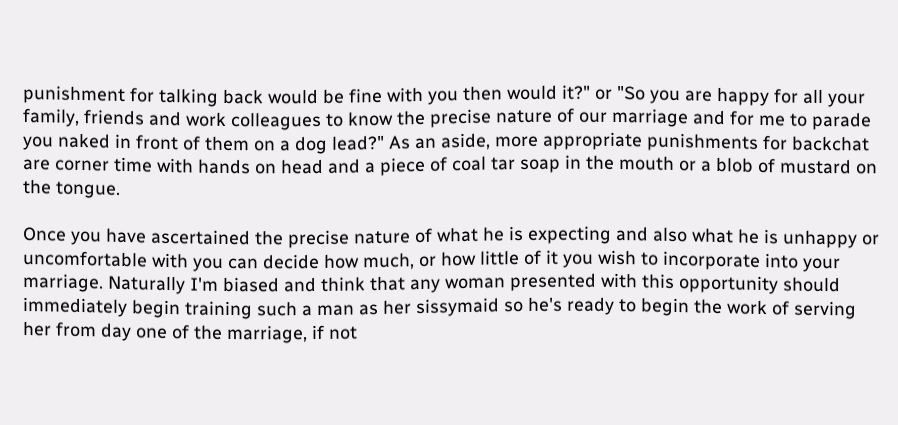punishment for talking back would be fine with you then would it?" or "So you are happy for all your family, friends and work colleagues to know the precise nature of our marriage and for me to parade you naked in front of them on a dog lead?" As an aside, more appropriate punishments for backchat are corner time with hands on head and a piece of coal tar soap in the mouth or a blob of mustard on the tongue.

Once you have ascertained the precise nature of what he is expecting and also what he is unhappy or uncomfortable with you can decide how much, or how little of it you wish to incorporate into your marriage. Naturally I'm biased and think that any woman presented with this opportunity should immediately begin training such a man as her sissymaid so he's ready to begin the work of serving her from day one of the marriage, if not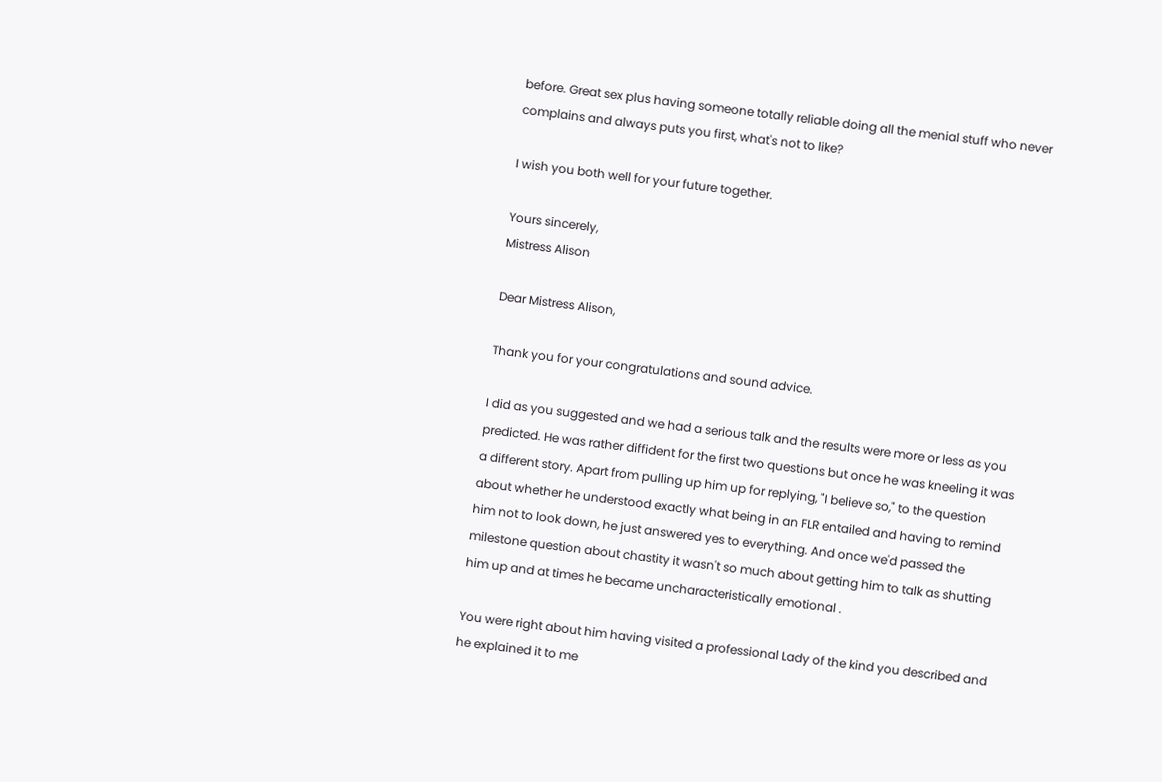before. Great sex plus having someone totally reliable doing all the menial stuff who never complains and always puts you first, what's not to like?

I wish you both well for your future together.

Yours sincerely,
Mistress Alison

Dear Mistress Alison,

Thank you for your congratulations and sound advice.

I did as you suggested and we had a serious talk and the results were more or less as you predicted. He was rather diffident for the first two questions but once he was kneeling it was a different story. Apart from pulling up him up for replying, "I believe so," to the question about whether he understood exactly what being in an FLR entailed and having to remind him not to look down, he just answered yes to everything. And once we'd passed the milestone question about chastity it wasn't so much about getting him to talk as shutting him up and at times he became uncharacteristically emotional .

You were right about him having visited a professional Lady of the kind you described and he explained it to me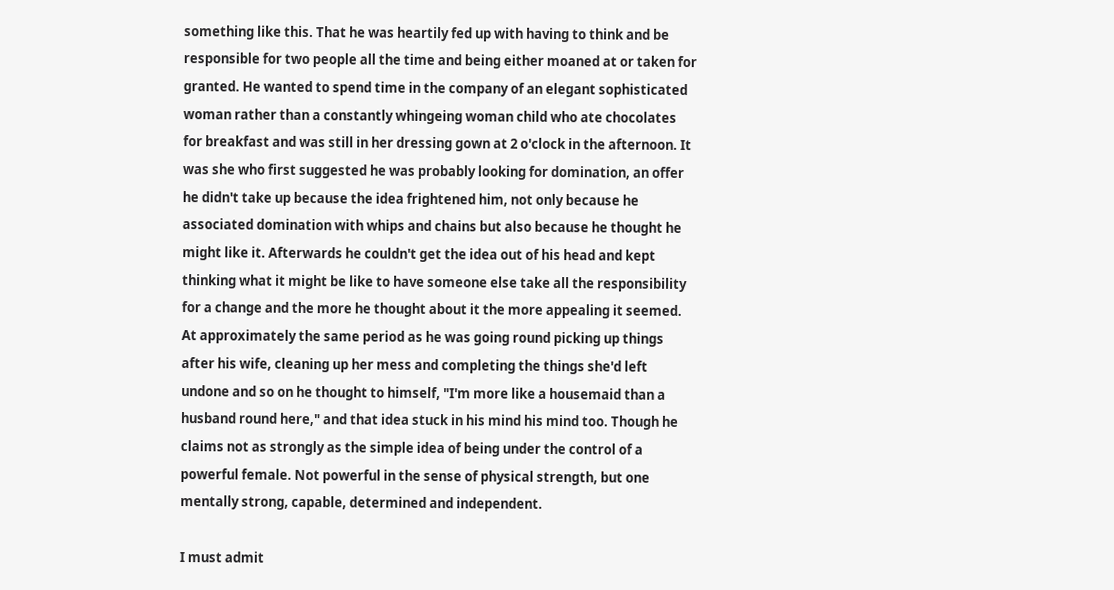something like this. That he was heartily fed up with having to think and be responsible for two people all the time and being either moaned at or taken for granted. He wanted to spend time in the company of an elegant sophisticated woman rather than a constantly whingeing woman child who ate chocolates for breakfast and was still in her dressing gown at 2 o'clock in the afternoon. It was she who first suggested he was probably looking for domination, an offer he didn't take up because the idea frightened him, not only because he associated domination with whips and chains but also because he thought he might like it. Afterwards he couldn't get the idea out of his head and kept thinking what it might be like to have someone else take all the responsibility for a change and the more he thought about it the more appealing it seemed. At approximately the same period as he was going round picking up things after his wife, cleaning up her mess and completing the things she'd left undone and so on he thought to himself, "I'm more like a housemaid than a husband round here," and that idea stuck in his mind his mind too. Though he claims not as strongly as the simple idea of being under the control of a powerful female. Not powerful in the sense of physical strength, but one mentally strong, capable, determined and independent.

I must admit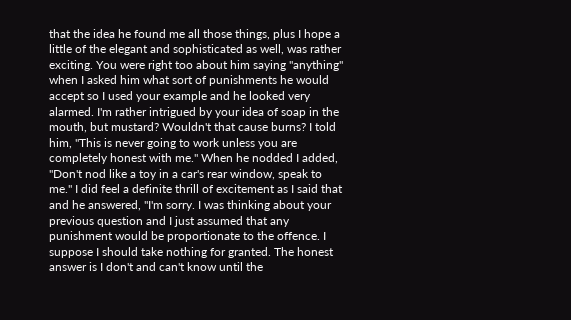that the idea he found me all those things, plus I hope a little of the elegant and sophisticated as well, was rather exciting. You were right too about him saying "anything" when I asked him what sort of punishments he would accept so I used your example and he looked very alarmed. I'm rather intrigued by your idea of soap in the mouth, but mustard? Wouldn't that cause burns? I told him, "This is never going to work unless you are completely honest with me." When he nodded I added, "Don't nod like a toy in a car's rear window, speak to me." I did feel a definite thrill of excitement as I said that and he answered, "I'm sorry. I was thinking about your previous question and I just assumed that any punishment would be proportionate to the offence. I suppose I should take nothing for granted. The honest answer is I don't and can't know until the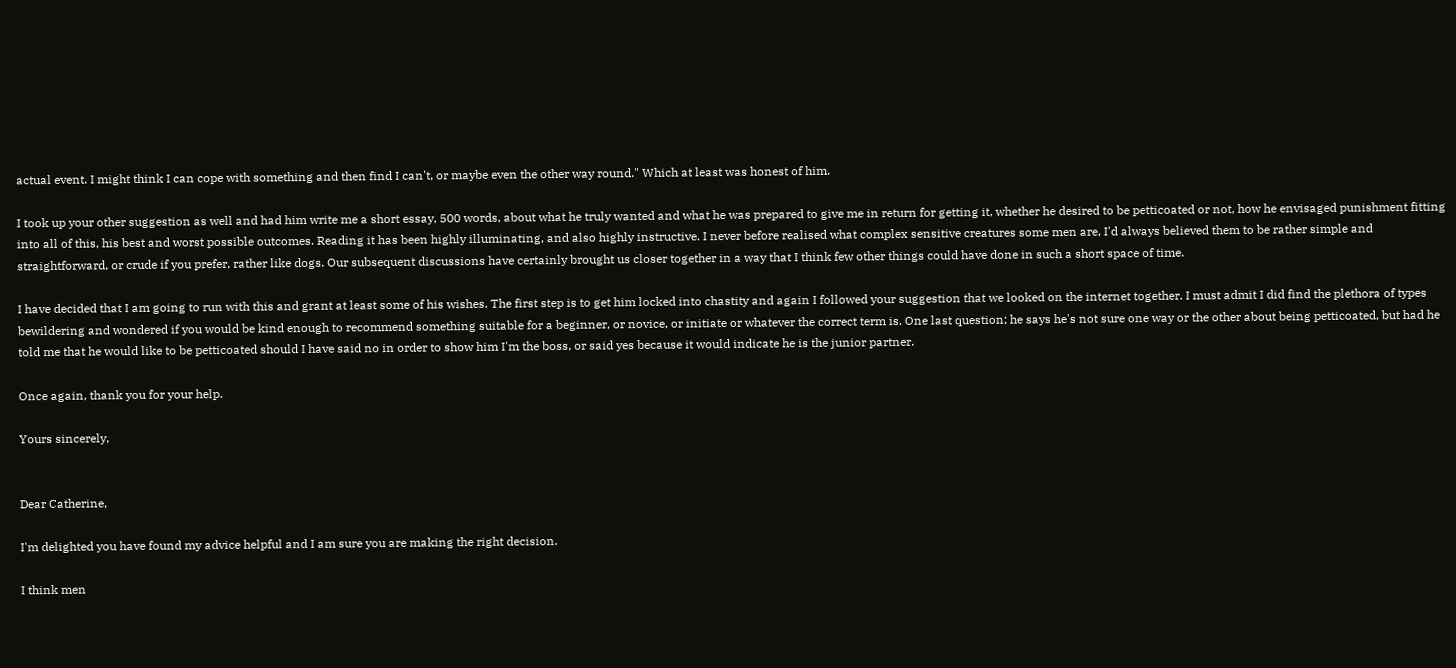actual event. I might think I can cope with something and then find I can't, or maybe even the other way round." Which at least was honest of him.

I took up your other suggestion as well and had him write me a short essay, 500 words, about what he truly wanted and what he was prepared to give me in return for getting it, whether he desired to be petticoated or not, how he envisaged punishment fitting into all of this, his best and worst possible outcomes. Reading it has been highly illuminating, and also highly instructive. I never before realised what complex sensitive creatures some men are, I'd always believed them to be rather simple and straightforward, or crude if you prefer, rather like dogs. Our subsequent discussions have certainly brought us closer together in a way that I think few other things could have done in such a short space of time.

I have decided that I am going to run with this and grant at least some of his wishes. The first step is to get him locked into chastity and again I followed your suggestion that we looked on the internet together. I must admit I did find the plethora of types bewildering and wondered if you would be kind enough to recommend something suitable for a beginner, or novice, or initiate or whatever the correct term is. One last question; he says he's not sure one way or the other about being petticoated, but had he told me that he would like to be petticoated should I have said no in order to show him I'm the boss, or said yes because it would indicate he is the junior partner.

Once again, thank you for your help.

Yours sincerely,


Dear Catherine,

I'm delighted you have found my advice helpful and I am sure you are making the right decision.

I think men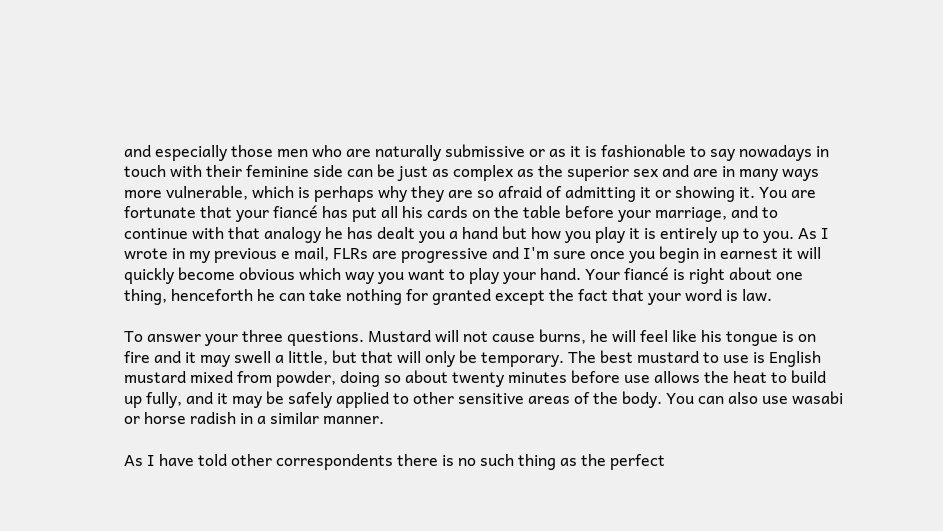and especially those men who are naturally submissive or as it is fashionable to say nowadays in touch with their feminine side can be just as complex as the superior sex and are in many ways more vulnerable, which is perhaps why they are so afraid of admitting it or showing it. You are fortunate that your fiancé has put all his cards on the table before your marriage, and to continue with that analogy he has dealt you a hand but how you play it is entirely up to you. As I wrote in my previous e mail, FLRs are progressive and I'm sure once you begin in earnest it will quickly become obvious which way you want to play your hand. Your fiancé is right about one thing, henceforth he can take nothing for granted except the fact that your word is law.

To answer your three questions. Mustard will not cause burns, he will feel like his tongue is on fire and it may swell a little, but that will only be temporary. The best mustard to use is English mustard mixed from powder, doing so about twenty minutes before use allows the heat to build up fully, and it may be safely applied to other sensitive areas of the body. You can also use wasabi or horse radish in a similar manner.

As I have told other correspondents there is no such thing as the perfect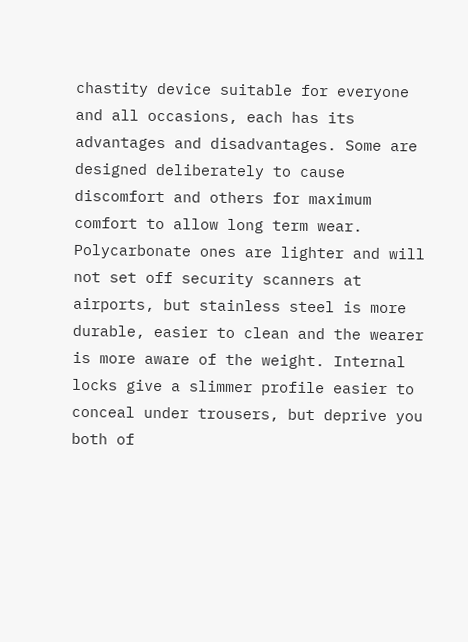chastity device suitable for everyone and all occasions, each has its advantages and disadvantages. Some are designed deliberately to cause discomfort and others for maximum comfort to allow long term wear. Polycarbonate ones are lighter and will not set off security scanners at airports, but stainless steel is more durable, easier to clean and the wearer is more aware of the weight. Internal locks give a slimmer profile easier to conceal under trousers, but deprive you both of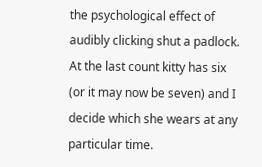the psychological effect of audibly clicking shut a padlock. At the last count kitty has six (or it may now be seven) and I decide which she wears at any particular time.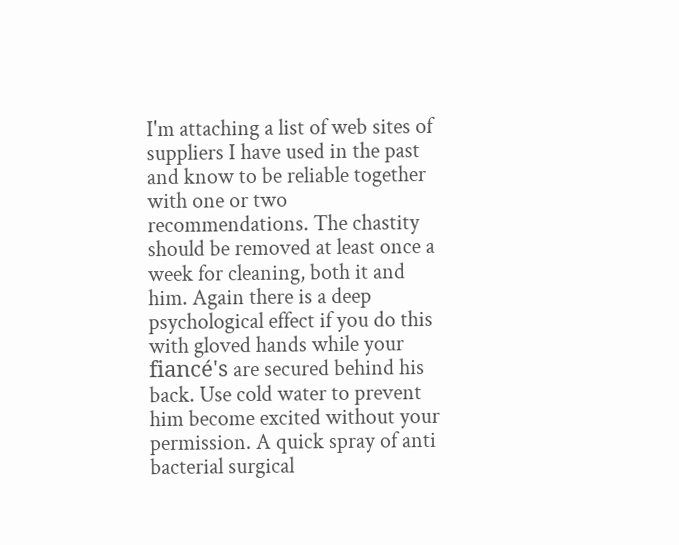I'm attaching a list of web sites of suppliers I have used in the past and know to be reliable together with one or two recommendations. The chastity should be removed at least once a week for cleaning, both it and him. Again there is a deep psychological effect if you do this with gloved hands while your fiancé's are secured behind his back. Use cold water to prevent him become excited without your permission. A quick spray of anti bacterial surgical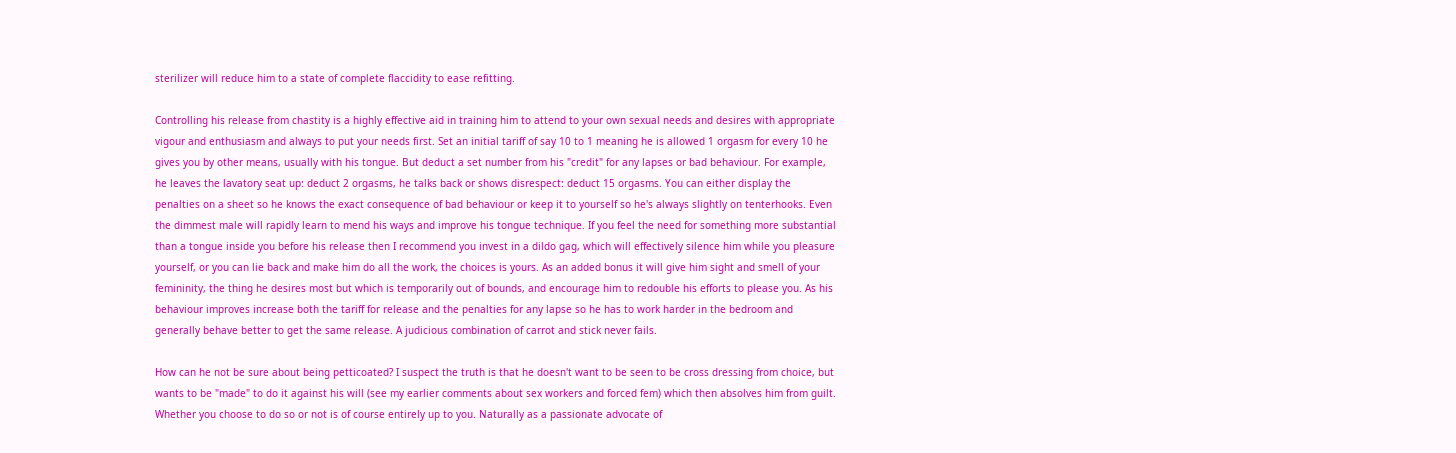sterilizer will reduce him to a state of complete flaccidity to ease refitting.

Controlling his release from chastity is a highly effective aid in training him to attend to your own sexual needs and desires with appropriate vigour and enthusiasm and always to put your needs first. Set an initial tariff of say 10 to 1 meaning he is allowed 1 orgasm for every 10 he gives you by other means, usually with his tongue. But deduct a set number from his "credit" for any lapses or bad behaviour. For example, he leaves the lavatory seat up: deduct 2 orgasms, he talks back or shows disrespect: deduct 15 orgasms. You can either display the penalties on a sheet so he knows the exact consequence of bad behaviour or keep it to yourself so he's always slightly on tenterhooks. Even the dimmest male will rapidly learn to mend his ways and improve his tongue technique. If you feel the need for something more substantial than a tongue inside you before his release then I recommend you invest in a dildo gag, which will effectively silence him while you pleasure yourself, or you can lie back and make him do all the work, the choices is yours. As an added bonus it will give him sight and smell of your femininity, the thing he desires most but which is temporarily out of bounds, and encourage him to redouble his efforts to please you. As his behaviour improves increase both the tariff for release and the penalties for any lapse so he has to work harder in the bedroom and generally behave better to get the same release. A judicious combination of carrot and stick never fails.

How can he not be sure about being petticoated? I suspect the truth is that he doesn't want to be seen to be cross dressing from choice, but wants to be "made" to do it against his will (see my earlier comments about sex workers and forced fem) which then absolves him from guilt. Whether you choose to do so or not is of course entirely up to you. Naturally as a passionate advocate of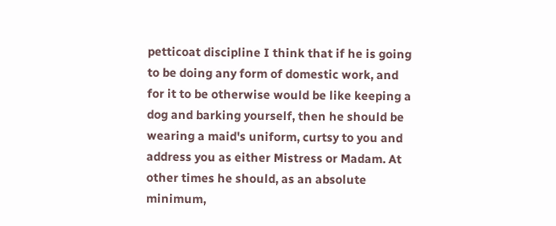petticoat discipline I think that if he is going to be doing any form of domestic work, and for it to be otherwise would be like keeping a dog and barking yourself, then he should be wearing a maid's uniform, curtsy to you and address you as either Mistress or Madam. At other times he should, as an absolute minimum,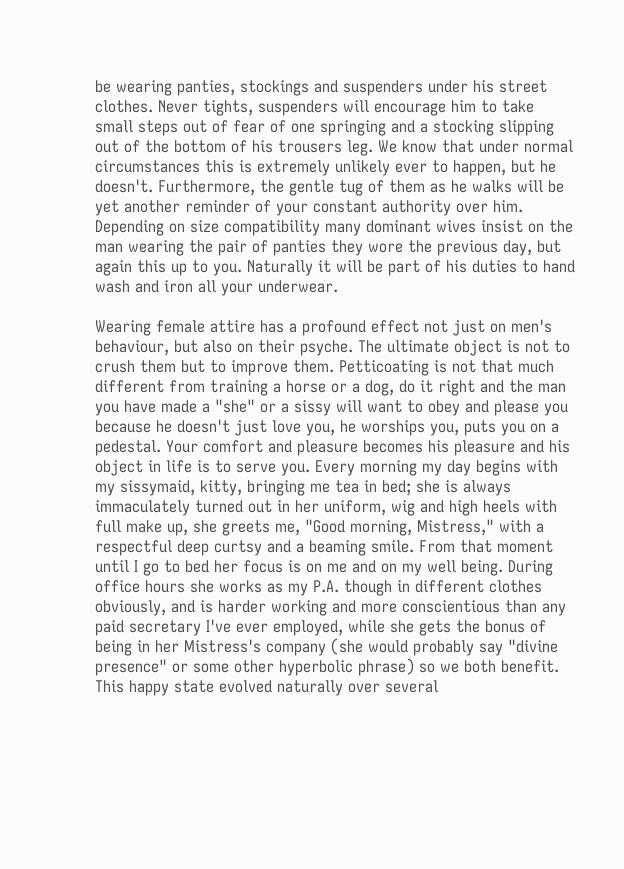be wearing panties, stockings and suspenders under his street clothes. Never tights, suspenders will encourage him to take small steps out of fear of one springing and a stocking slipping out of the bottom of his trousers leg. We know that under normal circumstances this is extremely unlikely ever to happen, but he doesn't. Furthermore, the gentle tug of them as he walks will be yet another reminder of your constant authority over him. Depending on size compatibility many dominant wives insist on the man wearing the pair of panties they wore the previous day, but again this up to you. Naturally it will be part of his duties to hand wash and iron all your underwear.

Wearing female attire has a profound effect not just on men's behaviour, but also on their psyche. The ultimate object is not to crush them but to improve them. Petticoating is not that much different from training a horse or a dog, do it right and the man you have made a "she" or a sissy will want to obey and please you because he doesn't just love you, he worships you, puts you on a pedestal. Your comfort and pleasure becomes his pleasure and his object in life is to serve you. Every morning my day begins with my sissymaid, kitty, bringing me tea in bed; she is always immaculately turned out in her uniform, wig and high heels with full make up, she greets me, "Good morning, Mistress," with a respectful deep curtsy and a beaming smile. From that moment until I go to bed her focus is on me and on my well being. During office hours she works as my P.A. though in different clothes obviously, and is harder working and more conscientious than any paid secretary I've ever employed, while she gets the bonus of being in her Mistress's company (she would probably say "divine presence" or some other hyperbolic phrase) so we both benefit. This happy state evolved naturally over several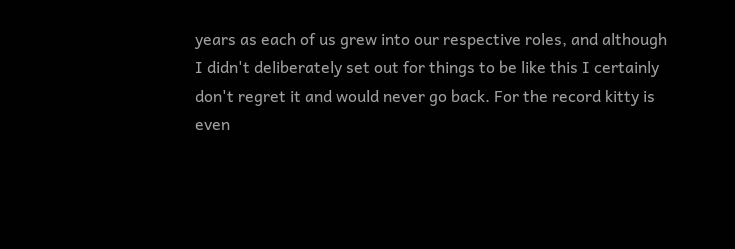years as each of us grew into our respective roles, and although I didn't deliberately set out for things to be like this I certainly don't regret it and would never go back. For the record kitty is even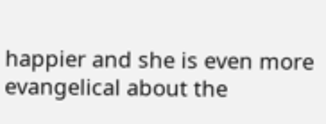happier and she is even more evangelical about the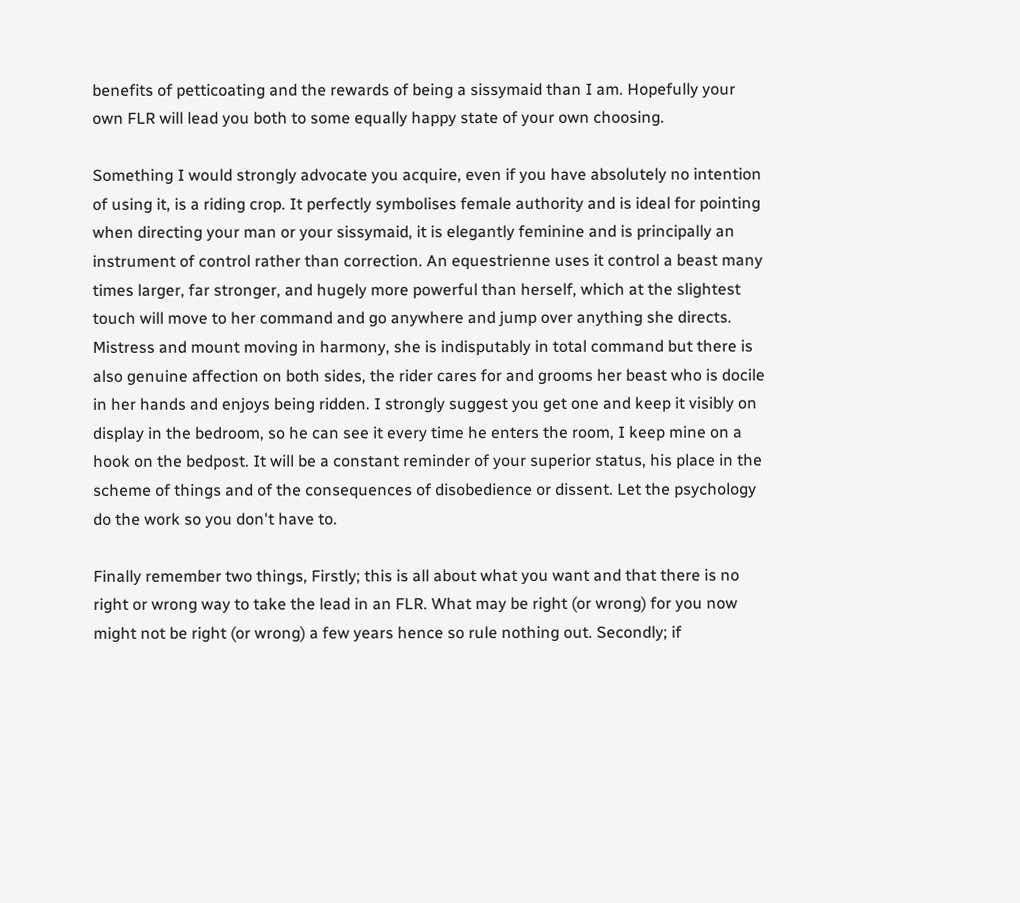benefits of petticoating and the rewards of being a sissymaid than I am. Hopefully your own FLR will lead you both to some equally happy state of your own choosing.

Something I would strongly advocate you acquire, even if you have absolutely no intention of using it, is a riding crop. It perfectly symbolises female authority and is ideal for pointing when directing your man or your sissymaid, it is elegantly feminine and is principally an instrument of control rather than correction. An equestrienne uses it control a beast many times larger, far stronger, and hugely more powerful than herself, which at the slightest touch will move to her command and go anywhere and jump over anything she directs. Mistress and mount moving in harmony, she is indisputably in total command but there is also genuine affection on both sides, the rider cares for and grooms her beast who is docile in her hands and enjoys being ridden. I strongly suggest you get one and keep it visibly on display in the bedroom, so he can see it every time he enters the room, I keep mine on a hook on the bedpost. It will be a constant reminder of your superior status, his place in the scheme of things and of the consequences of disobedience or dissent. Let the psychology do the work so you don't have to.

Finally remember two things, Firstly; this is all about what you want and that there is no right or wrong way to take the lead in an FLR. What may be right (or wrong) for you now might not be right (or wrong) a few years hence so rule nothing out. Secondly; if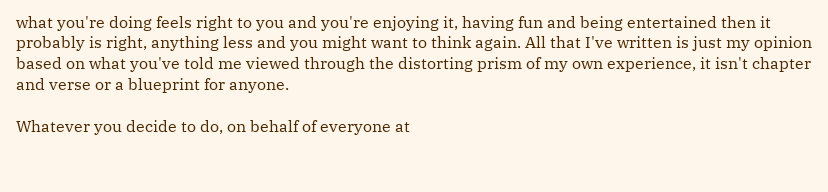what you're doing feels right to you and you're enjoying it, having fun and being entertained then it probably is right, anything less and you might want to think again. All that I've written is just my opinion based on what you've told me viewed through the distorting prism of my own experience, it isn't chapter and verse or a blueprint for anyone.

Whatever you decide to do, on behalf of everyone at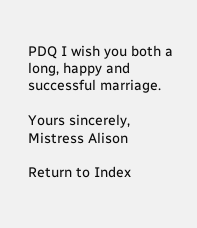PDQ I wish you both a long, happy and successful marriage.

Yours sincerely,
Mistress Alison

Return to Index